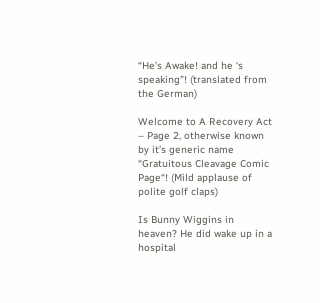“He’s Awake! and he ‘s speaking”! (translated from the German)

Welcome to A Recovery Act – Page 2, otherwise known by it’s generic name “Gratuitous Cleavage Comic Page“! (Mild applause of polite golf claps)

Is Bunny Wiggins in heaven? He did wake up in a hospital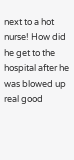next to a hot nurse! How did he get to the hospital after he was blowed up real good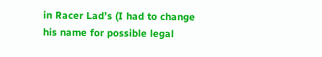in Racer Lad’s (I had to change his name for possible legal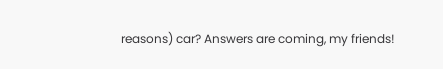reasons) car? Answers are coming, my friends!